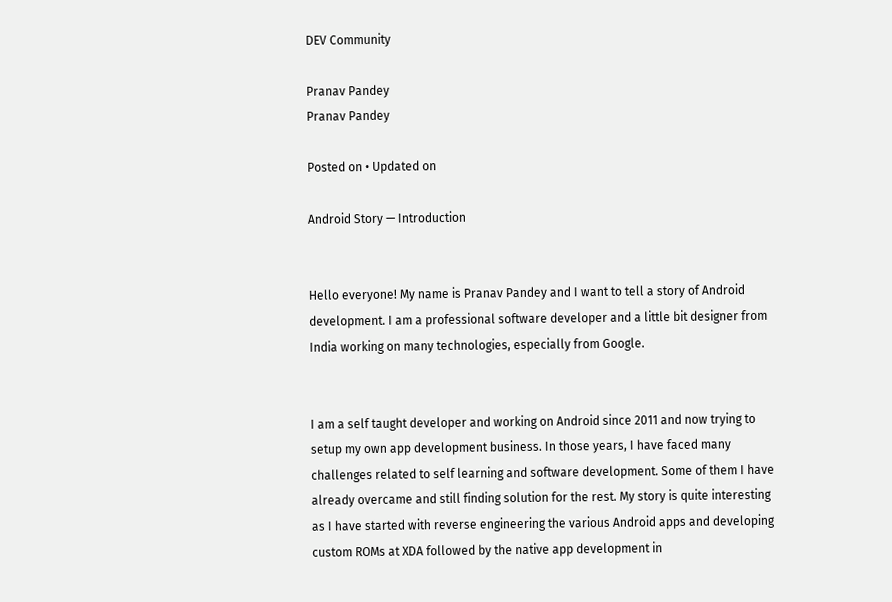DEV Community

Pranav Pandey
Pranav Pandey

Posted on • Updated on

Android Story — Introduction


Hello everyone! My name is Pranav Pandey and I want to tell a story of Android development. I am a professional software developer and a little bit designer from India working on many technologies, especially from Google.


I am a self taught developer and working on Android since 2011 and now trying to setup my own app development business. In those years, I have faced many challenges related to self learning and software development. Some of them I have already overcame and still finding solution for the rest. My story is quite interesting as I have started with reverse engineering the various Android apps and developing custom ROMs at XDA followed by the native app development in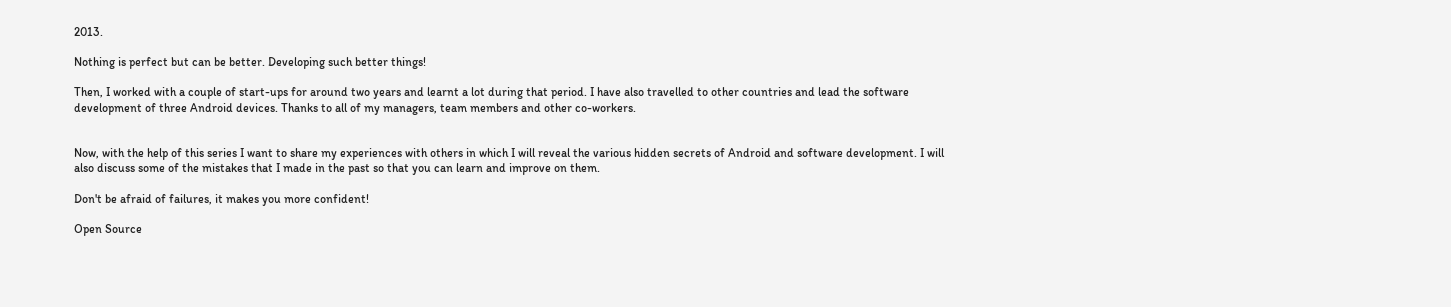2013.

Nothing is perfect but can be better. Developing such better things!

Then, I worked with a couple of start-ups for around two years and learnt a lot during that period. I have also travelled to other countries and lead the software development of three Android devices. Thanks to all of my managers, team members and other co-workers.


Now, with the help of this series I want to share my experiences with others in which I will reveal the various hidden secrets of Android and software development. I will also discuss some of the mistakes that I made in the past so that you can learn and improve on them.

Don't be afraid of failures, it makes you more confident!

Open Source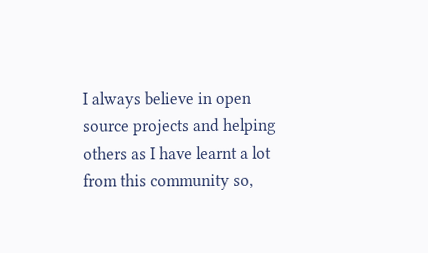I always believe in open source projects and helping others as I have learnt a lot from this community so,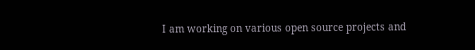I am working on various open source projects and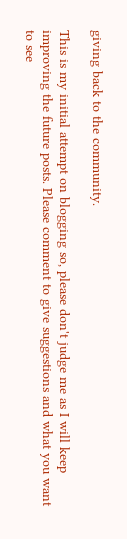giving back to the community.

This is my initial attempt on blogging so, please don't judge me as I will keep improving the future posts. Please comment to give suggestions and what you want to see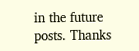in the future posts. Thanks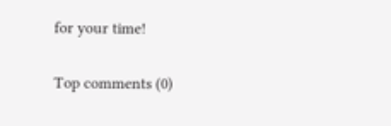for your time!

Top comments (0)